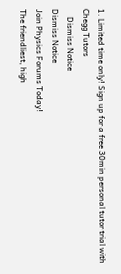1. Limited time only! Sign up for a free 30min personal tutor trial with Chegg Tutors
    Dismiss Notice
Dismiss Notice
Join Physics Forums Today!
The friendliest, high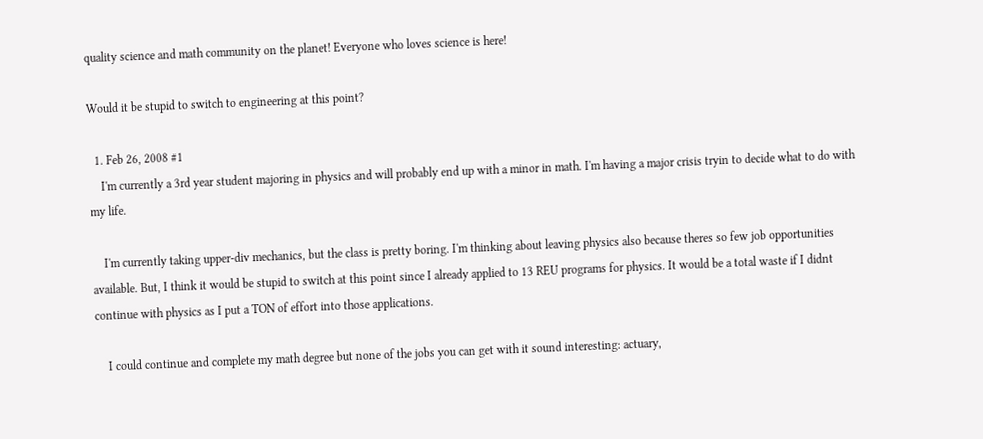quality science and math community on the planet! Everyone who loves science is here!

Would it be stupid to switch to engineering at this point?

  1. Feb 26, 2008 #1
    I'm currently a 3rd year student majoring in physics and will probably end up with a minor in math. I'm having a major crisis tryin to decide what to do with my life.

    I'm currently taking upper-div mechanics, but the class is pretty boring. I'm thinking about leaving physics also because theres so few job opportunities available. But, I think it would be stupid to switch at this point since I already applied to 13 REU programs for physics. It would be a total waste if I didnt continue with physics as I put a TON of effort into those applications.

    I could continue and complete my math degree but none of the jobs you can get with it sound interesting: actuary,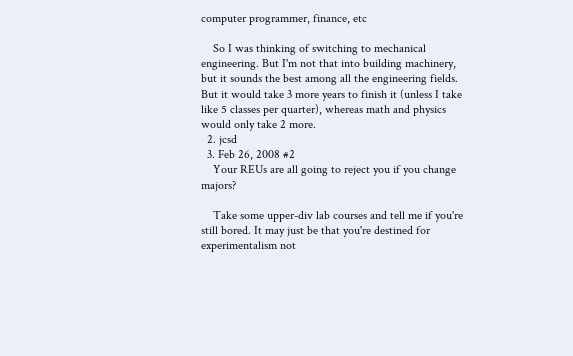computer programmer, finance, etc

    So I was thinking of switching to mechanical engineering. But I'm not that into building machinery, but it sounds the best among all the engineering fields. But it would take 3 more years to finish it (unless I take like 5 classes per quarter), whereas math and physics would only take 2 more.
  2. jcsd
  3. Feb 26, 2008 #2
    Your REUs are all going to reject you if you change majors?

    Take some upper-div lab courses and tell me if you're still bored. It may just be that you're destined for experimentalism not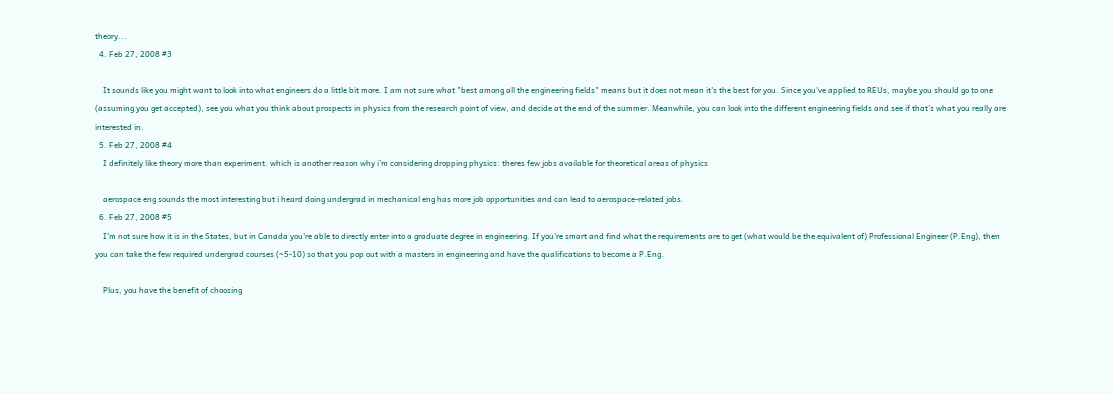theory...
  4. Feb 27, 2008 #3

    It sounds like you might want to look into what engineers do a little bit more. I am not sure what "best among all the engineering fields" means but it does not mean it's the best for you. Since you've applied to REUs, maybe you should go to one (assuming you get accepted), see you what you think about prospects in physics from the research point of view, and decide at the end of the summer. Meanwhile, you can look into the different engineering fields and see if that's what you really are interested in.
  5. Feb 27, 2008 #4
    I definitely like theory more than experiment. which is another reason why i'm considering dropping physics: theres few jobs available for theoretical areas of physics

    aerospace eng sounds the most interesting but i heard doing undergrad in mechanical eng has more job opportunities and can lead to aerospace-related jobs.
  6. Feb 27, 2008 #5
    I'm not sure how it is in the States, but in Canada you're able to directly enter into a graduate degree in engineering. If you're smart and find what the requirements are to get (what would be the equivalent of) Professional Engineer (P.Eng), then you can take the few required undergrad courses (~5-10) so that you pop out with a masters in engineering and have the qualifications to become a P.Eng.

    Plus, you have the benefit of choosing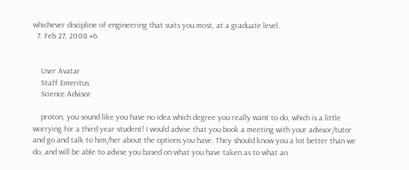whichever discipline of engineering that suits you most, at a graduate level.
  7. Feb 27, 2008 #6


    User Avatar
    Staff Emeritus
    Science Advisor

    proton, you sound like you have no idea which degree you really want to do, which is a little worrying for a third year student! I would advise that you book a meeting with your advisor/tutor and go and talk to him/her about the options you have. They should know you a lot better than we do, and will be able to advise you based on what you have taken as to what an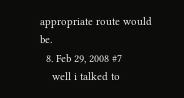appropriate route would be.
  8. Feb 29, 2008 #7
    well i talked to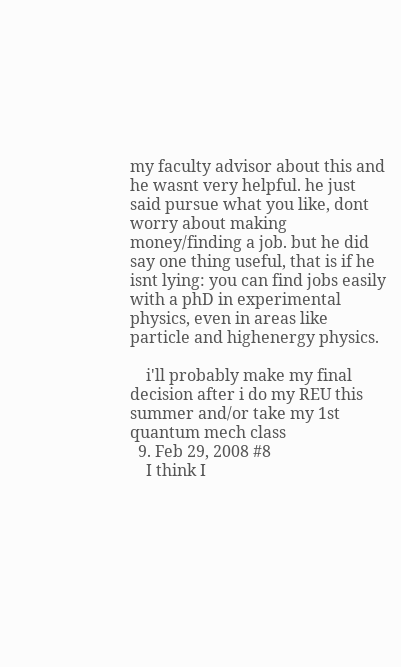my faculty advisor about this and he wasnt very helpful. he just said pursue what you like, dont worry about making money/finding a job. but he did say one thing useful, that is if he isnt lying: you can find jobs easily with a phD in experimental physics, even in areas like particle and highenergy physics.

    i'll probably make my final decision after i do my REU this summer and/or take my 1st quantum mech class
  9. Feb 29, 2008 #8
    I think I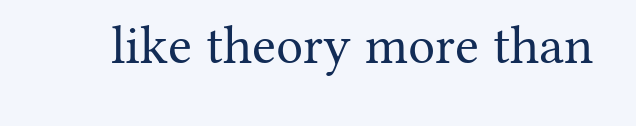like theory more than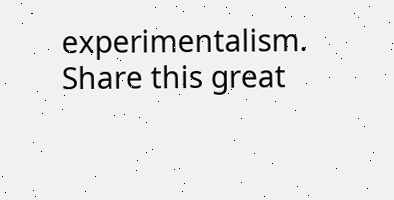experimentalism.
Share this great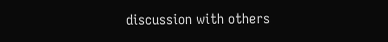discussion with others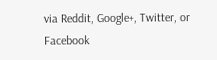via Reddit, Google+, Twitter, or Facebook